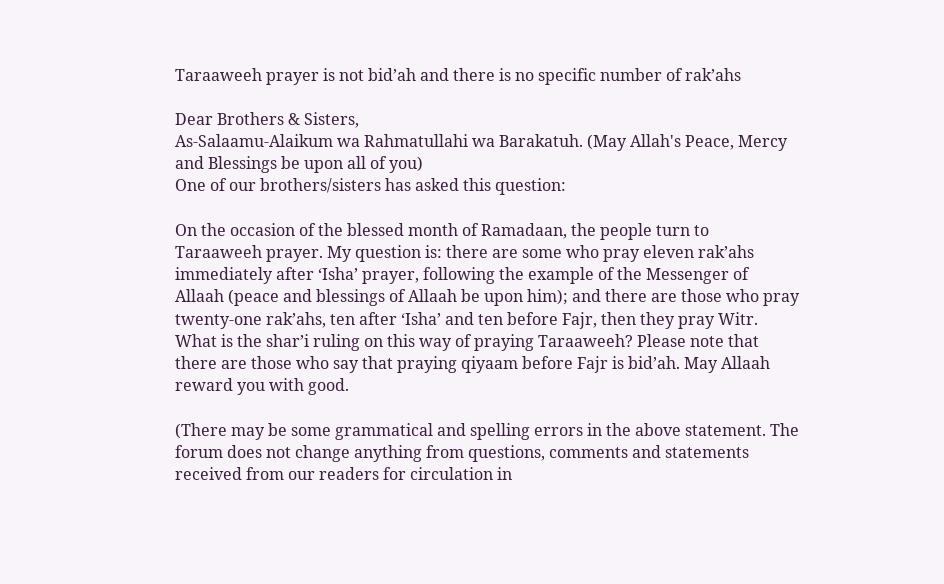Taraaweeh prayer is not bid’ah and there is no specific number of rak’ahs

Dear Brothers & Sisters,
As-Salaamu-Alaikum wa Rahmatullahi wa Barakatuh. (May Allah's Peace, Mercy and Blessings be upon all of you)
One of our brothers/sisters has asked this question:

On the occasion of the blessed month of Ramadaan, the people turn to Taraaweeh prayer. My question is: there are some who pray eleven rak’ahs immediately after ‘Isha’ prayer, following the example of the Messenger of Allaah (peace and blessings of Allaah be upon him); and there are those who pray twenty-one rak’ahs, ten after ‘Isha’ and ten before Fajr, then they pray Witr. What is the shar’i ruling on this way of praying Taraaweeh? Please note that there are those who say that praying qiyaam before Fajr is bid’ah. May Allaah reward you with good.

(There may be some grammatical and spelling errors in the above statement. The forum does not change anything from questions, comments and statements received from our readers for circulation in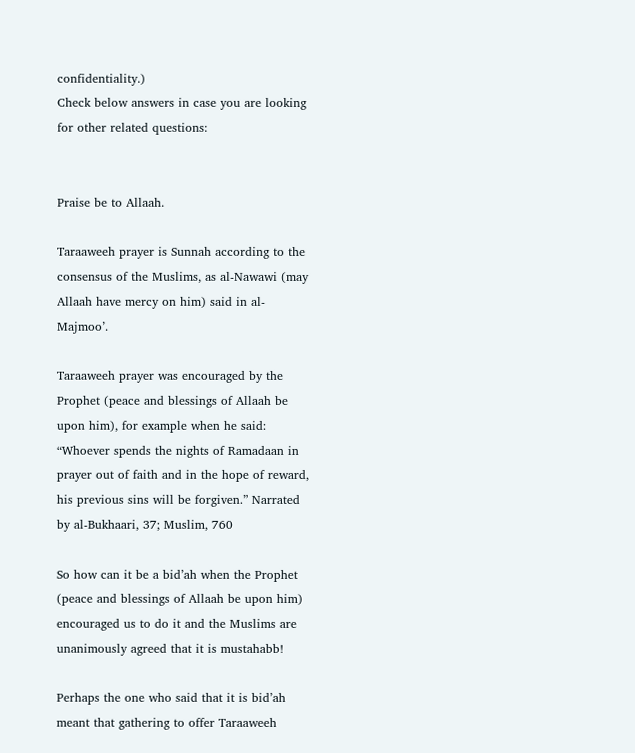confidentiality.)
Check below answers in case you are looking for other related questions:


Praise be to Allaah.

Taraaweeh prayer is Sunnah according to the consensus of the Muslims, as al-Nawawi (may Allaah have mercy on him) said in al-Majmoo’.

Taraaweeh prayer was encouraged by the Prophet (peace and blessings of Allaah be upon him), for example when he said: “Whoever spends the nights of Ramadaan in prayer out of faith and in the hope of reward, his previous sins will be forgiven.” Narrated by al-Bukhaari, 37; Muslim, 760

So how can it be a bid’ah when the Prophet (peace and blessings of Allaah be upon him) encouraged us to do it and the Muslims are unanimously agreed that it is mustahabb!

Perhaps the one who said that it is bid’ah meant that gathering to offer Taraaweeh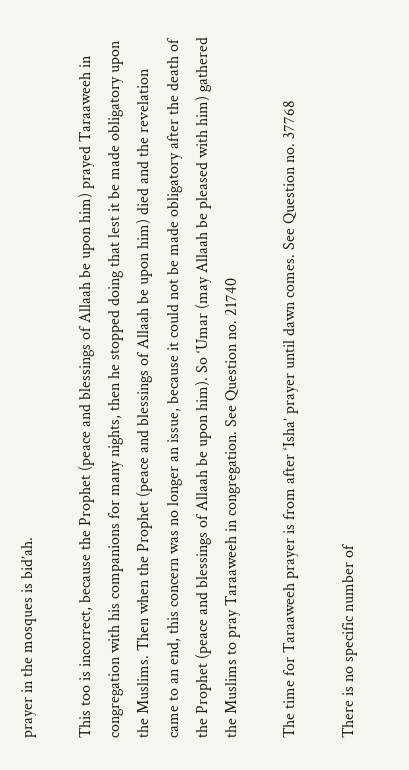prayer in the mosques is bid’ah.

This too is incorrect, because the Prophet (peace and blessings of Allaah be upon him) prayed Taraaweeh in congregation with his companions for many nights, then he stopped doing that lest it be made obligatory upon the Muslims. Then when the Prophet (peace and blessings of Allaah be upon him) died and the revelation came to an end, this concern was no longer an issue, because it could not be made obligatory after the death of the Prophet (peace and blessings of Allaah be upon him). So ‘Umar (may Allaah be pleased with him) gathered the Muslims to pray Taraaweeh in congregation. See Question no. 21740

The time for Taraaweeh prayer is from after ‘Isha’ prayer until dawn comes. See Question no. 37768

There is no specific number of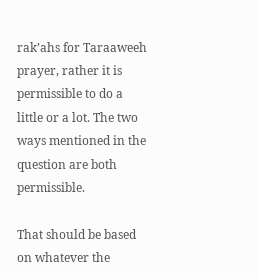rak’ahs for Taraaweeh prayer, rather it is permissible to do a little or a lot. The two ways mentioned in the question are both permissible.

That should be based on whatever the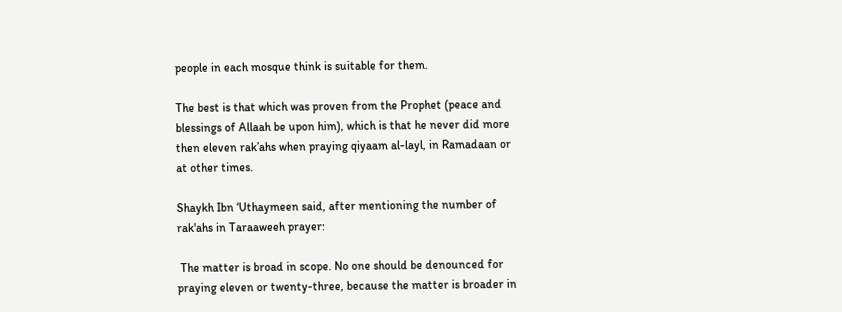people in each mosque think is suitable for them.

The best is that which was proven from the Prophet (peace and blessings of Allaah be upon him), which is that he never did more then eleven rak’ahs when praying qiyaam al-layl, in Ramadaan or at other times.

Shaykh Ibn ‘Uthaymeen said, after mentioning the number of rak'ahs in Taraaweeh prayer:

 The matter is broad in scope. No one should be denounced for praying eleven or twenty-three, because the matter is broader in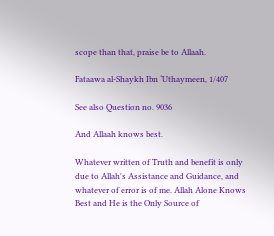scope than that, praise be to Allaah.

Fataawa al-Shaykh Ibn ‘Uthaymeen, 1/407

See also Question no. 9036

And Allaah knows best.

Whatever written of Truth and benefit is only due to Allah's Assistance and Guidance, and whatever of error is of me. Allah Alone Knows Best and He is the Only Source of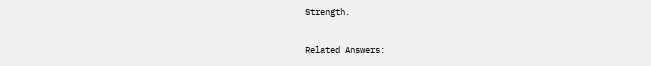Strength.

Related Answers: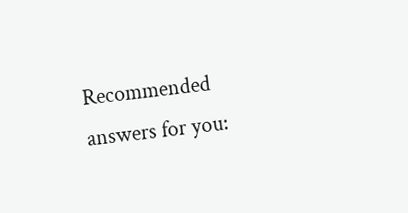Recommended answers for you: